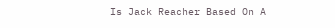Is Jack Reacher Based On A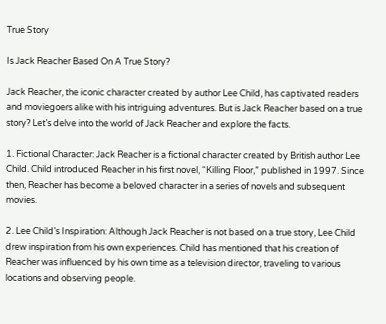True Story

Is Jack Reacher Based On A True Story?

Jack Reacher, the iconic character created by author Lee Child, has captivated readers and moviegoers alike with his intriguing adventures. But is Jack Reacher based on a true story? Let’s delve into the world of Jack Reacher and explore the facts.

1. Fictional Character: Jack Reacher is a fictional character created by British author Lee Child. Child introduced Reacher in his first novel, “Killing Floor,” published in 1997. Since then, Reacher has become a beloved character in a series of novels and subsequent movies.

2. Lee Child’s Inspiration: Although Jack Reacher is not based on a true story, Lee Child drew inspiration from his own experiences. Child has mentioned that his creation of Reacher was influenced by his own time as a television director, traveling to various locations and observing people.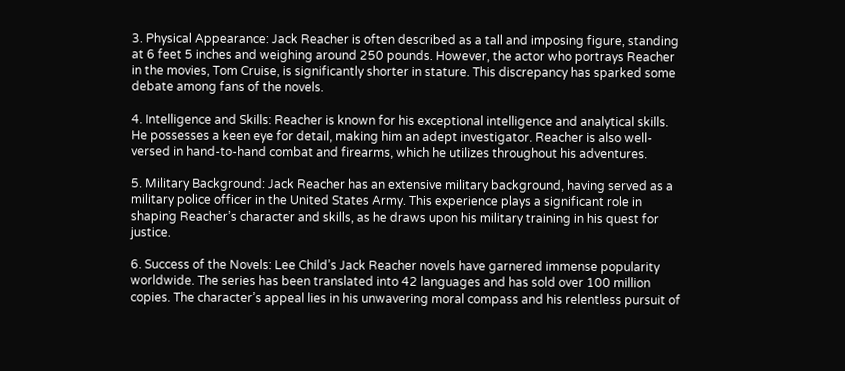3. Physical Appearance: Jack Reacher is often described as a tall and imposing figure, standing at 6 feet 5 inches and weighing around 250 pounds. However, the actor who portrays Reacher in the movies, Tom Cruise, is significantly shorter in stature. This discrepancy has sparked some debate among fans of the novels.

4. Intelligence and Skills: Reacher is known for his exceptional intelligence and analytical skills. He possesses a keen eye for detail, making him an adept investigator. Reacher is also well-versed in hand-to-hand combat and firearms, which he utilizes throughout his adventures.

5. Military Background: Jack Reacher has an extensive military background, having served as a military police officer in the United States Army. This experience plays a significant role in shaping Reacher’s character and skills, as he draws upon his military training in his quest for justice.

6. Success of the Novels: Lee Child’s Jack Reacher novels have garnered immense popularity worldwide. The series has been translated into 42 languages and has sold over 100 million copies. The character’s appeal lies in his unwavering moral compass and his relentless pursuit of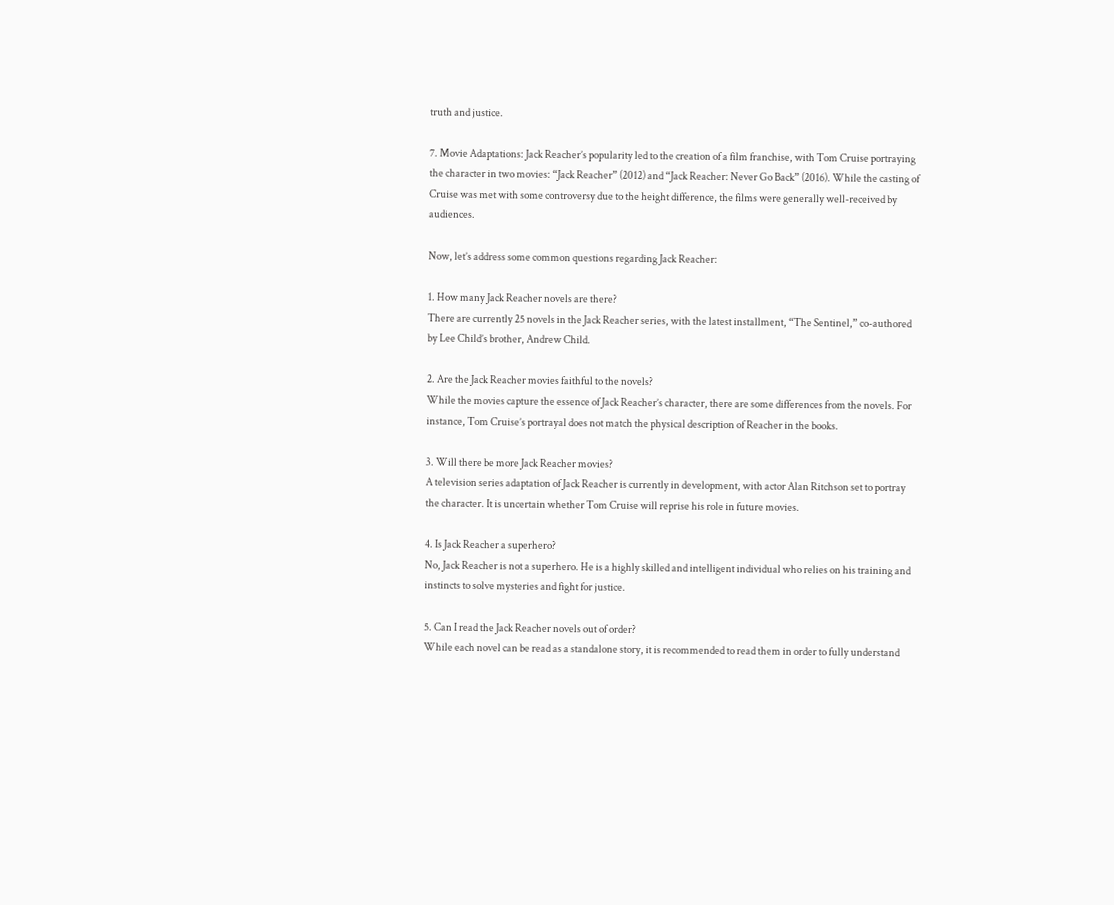truth and justice.

7. Movie Adaptations: Jack Reacher’s popularity led to the creation of a film franchise, with Tom Cruise portraying the character in two movies: “Jack Reacher” (2012) and “Jack Reacher: Never Go Back” (2016). While the casting of Cruise was met with some controversy due to the height difference, the films were generally well-received by audiences.

Now, let’s address some common questions regarding Jack Reacher:

1. How many Jack Reacher novels are there?
There are currently 25 novels in the Jack Reacher series, with the latest installment, “The Sentinel,” co-authored by Lee Child’s brother, Andrew Child.

2. Are the Jack Reacher movies faithful to the novels?
While the movies capture the essence of Jack Reacher’s character, there are some differences from the novels. For instance, Tom Cruise’s portrayal does not match the physical description of Reacher in the books.

3. Will there be more Jack Reacher movies?
A television series adaptation of Jack Reacher is currently in development, with actor Alan Ritchson set to portray the character. It is uncertain whether Tom Cruise will reprise his role in future movies.

4. Is Jack Reacher a superhero?
No, Jack Reacher is not a superhero. He is a highly skilled and intelligent individual who relies on his training and instincts to solve mysteries and fight for justice.

5. Can I read the Jack Reacher novels out of order?
While each novel can be read as a standalone story, it is recommended to read them in order to fully understand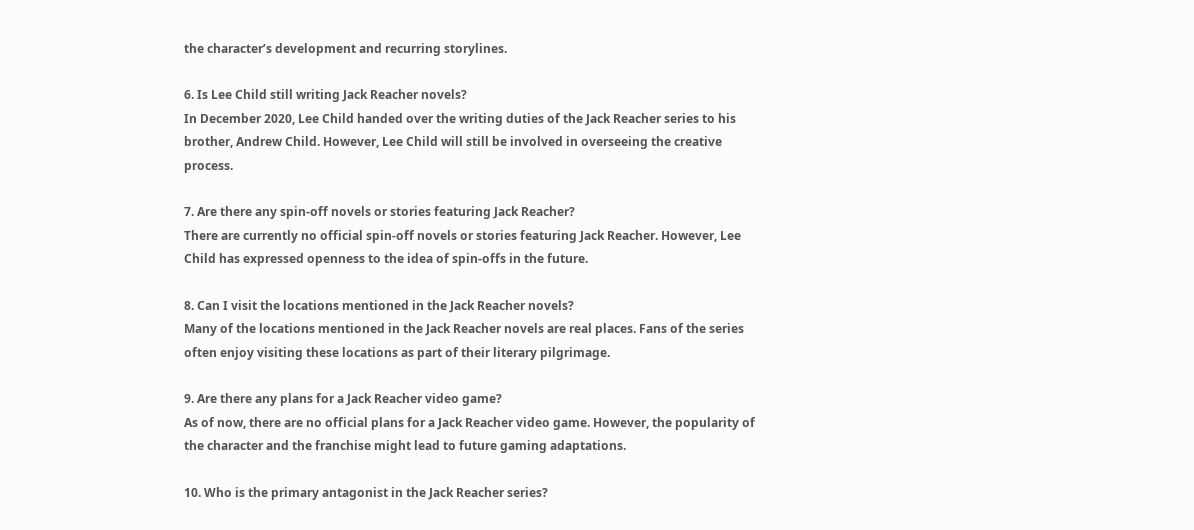the character’s development and recurring storylines.

6. Is Lee Child still writing Jack Reacher novels?
In December 2020, Lee Child handed over the writing duties of the Jack Reacher series to his brother, Andrew Child. However, Lee Child will still be involved in overseeing the creative process.

7. Are there any spin-off novels or stories featuring Jack Reacher?
There are currently no official spin-off novels or stories featuring Jack Reacher. However, Lee Child has expressed openness to the idea of spin-offs in the future.

8. Can I visit the locations mentioned in the Jack Reacher novels?
Many of the locations mentioned in the Jack Reacher novels are real places. Fans of the series often enjoy visiting these locations as part of their literary pilgrimage.

9. Are there any plans for a Jack Reacher video game?
As of now, there are no official plans for a Jack Reacher video game. However, the popularity of the character and the franchise might lead to future gaming adaptations.

10. Who is the primary antagonist in the Jack Reacher series?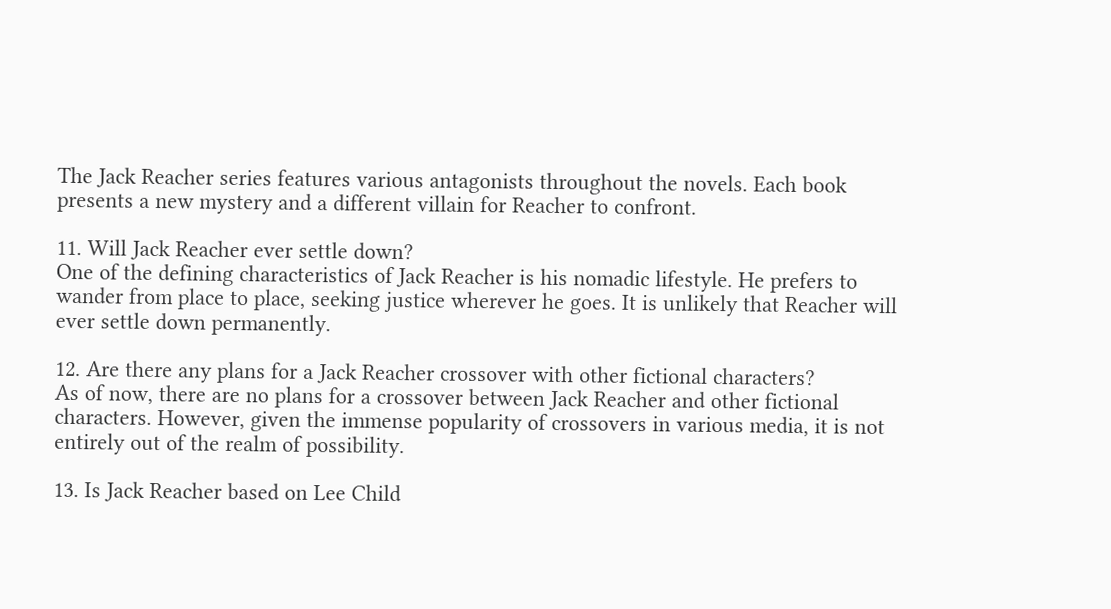The Jack Reacher series features various antagonists throughout the novels. Each book presents a new mystery and a different villain for Reacher to confront.

11. Will Jack Reacher ever settle down?
One of the defining characteristics of Jack Reacher is his nomadic lifestyle. He prefers to wander from place to place, seeking justice wherever he goes. It is unlikely that Reacher will ever settle down permanently.

12. Are there any plans for a Jack Reacher crossover with other fictional characters?
As of now, there are no plans for a crossover between Jack Reacher and other fictional characters. However, given the immense popularity of crossovers in various media, it is not entirely out of the realm of possibility.

13. Is Jack Reacher based on Lee Child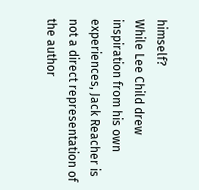himself?
While Lee Child drew inspiration from his own experiences, Jack Reacher is not a direct representation of the author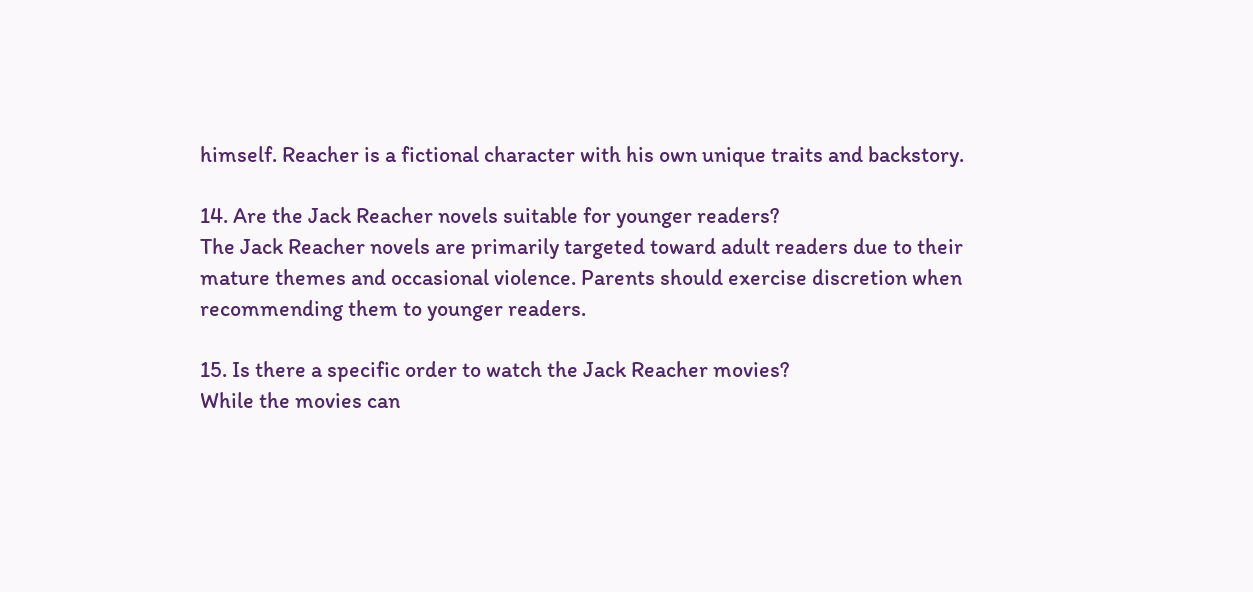himself. Reacher is a fictional character with his own unique traits and backstory.

14. Are the Jack Reacher novels suitable for younger readers?
The Jack Reacher novels are primarily targeted toward adult readers due to their mature themes and occasional violence. Parents should exercise discretion when recommending them to younger readers.

15. Is there a specific order to watch the Jack Reacher movies?
While the movies can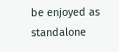be enjoyed as standalone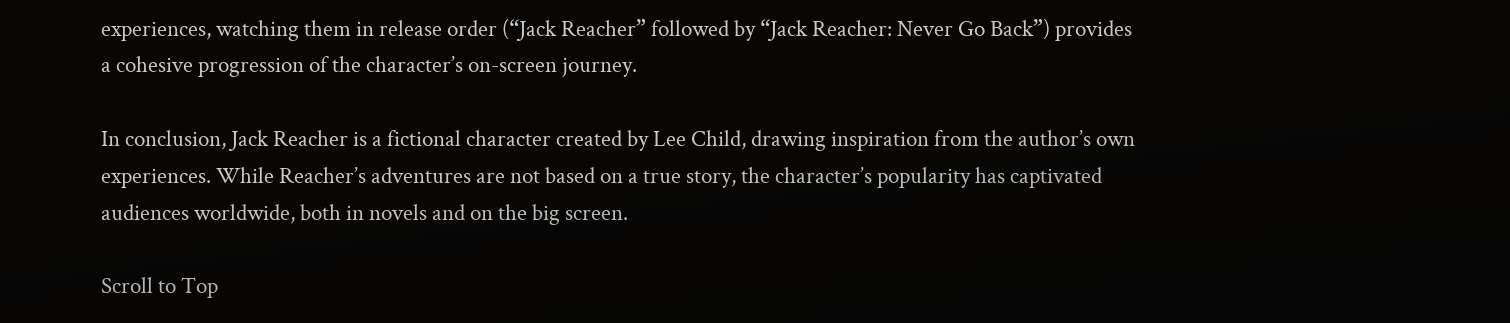experiences, watching them in release order (“Jack Reacher” followed by “Jack Reacher: Never Go Back”) provides a cohesive progression of the character’s on-screen journey.

In conclusion, Jack Reacher is a fictional character created by Lee Child, drawing inspiration from the author’s own experiences. While Reacher’s adventures are not based on a true story, the character’s popularity has captivated audiences worldwide, both in novels and on the big screen.

Scroll to Top